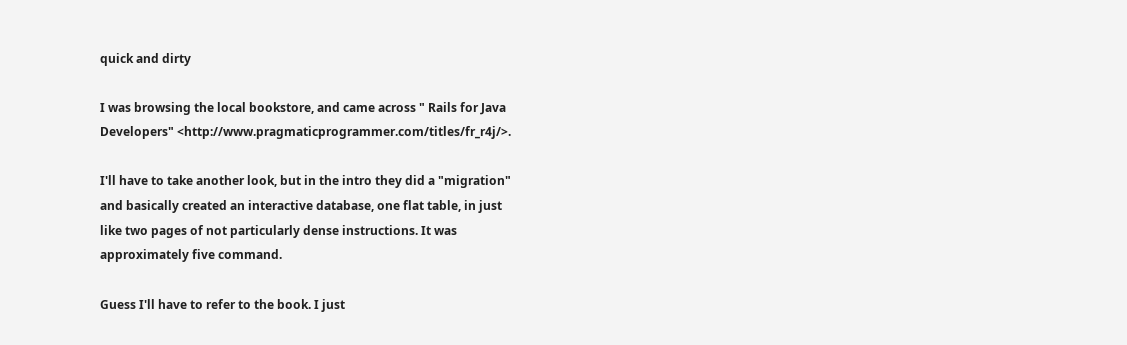quick and dirty

I was browsing the local bookstore, and came across " Rails for Java
Developers" <http://www.pragmaticprogrammer.com/titles/fr_r4j/>.

I'll have to take another look, but in the intro they did a "migration"
and basically created an interactive database, one flat table, in just
like two pages of not particularly dense instructions. It was
approximately five command.

Guess I'll have to refer to the book. I just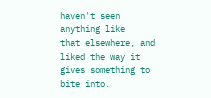haven't seen anything like
that elsewhere, and liked the way it gives something to bite into.